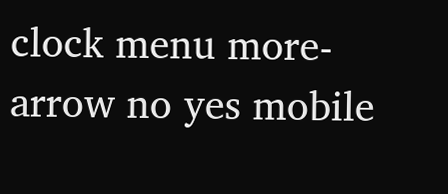clock menu more-arrow no yes mobile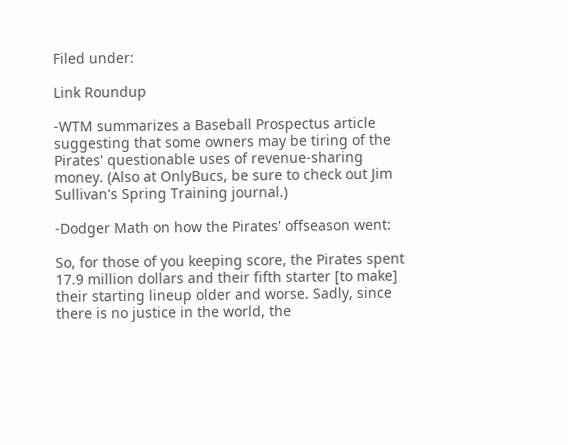Filed under:

Link Roundup

-WTM summarizes a Baseball Prospectus article suggesting that some owners may be tiring of the Pirates' questionable uses of revenue-sharing money. (Also at OnlyBucs, be sure to check out Jim Sullivan's Spring Training journal.)

-Dodger Math on how the Pirates' offseason went:

So, for those of you keeping score, the Pirates spent 17.9 million dollars and their fifth starter [to make] their starting lineup older and worse. Sadly, since there is no justice in the world, the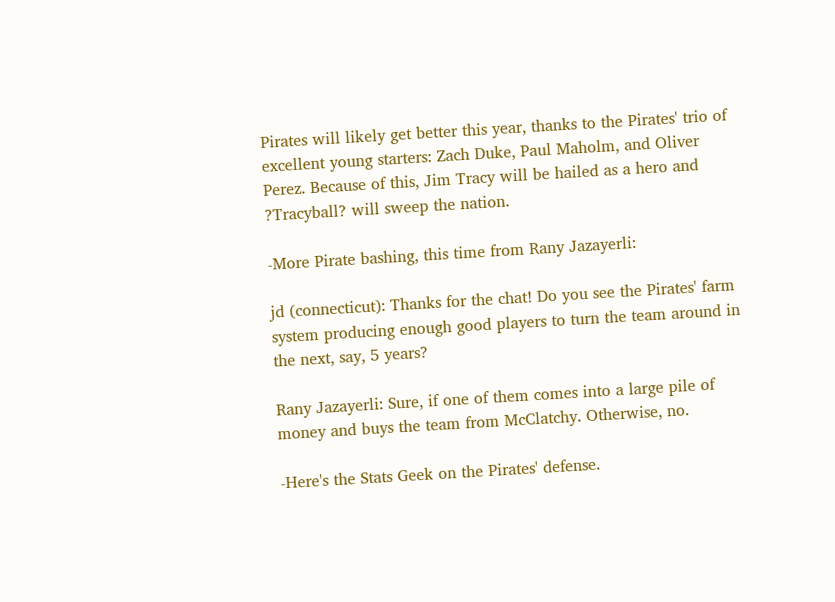Pirates will likely get better this year, thanks to the Pirates' trio of excellent young starters: Zach Duke, Paul Maholm, and Oliver Perez. Because of this, Jim Tracy will be hailed as a hero and ?Tracyball? will sweep the nation.

-More Pirate bashing, this time from Rany Jazayerli:

jd (connecticut): Thanks for the chat! Do you see the Pirates' farm system producing enough good players to turn the team around in the next, say, 5 years?

Rany Jazayerli: Sure, if one of them comes into a large pile of money and buys the team from McClatchy. Otherwise, no.

-Here's the Stats Geek on the Pirates' defense.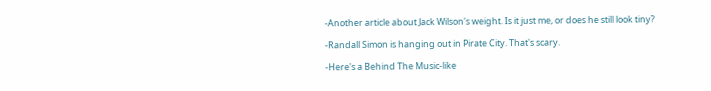-Another article about Jack Wilson's weight. Is it just me, or does he still look tiny?

-Randall Simon is hanging out in Pirate City. That's scary.

-Here's a Behind The Music-like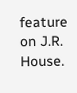feature on J.R. House.